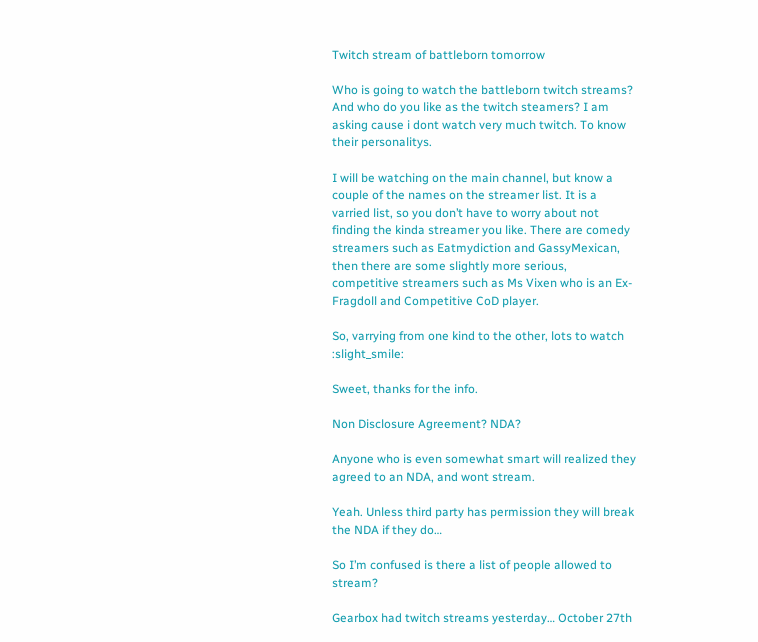Twitch stream of battleborn tomorrow

Who is going to watch the battleborn twitch streams? And who do you like as the twitch steamers? I am asking cause i dont watch very much twitch. To know their personalitys.

I will be watching on the main channel, but know a couple of the names on the streamer list. It is a varried list, so you don’t have to worry about not finding the kinda streamer you like. There are comedy streamers such as Eatmydiction and GassyMexican, then there are some slightly more serious, competitive streamers such as Ms Vixen who is an Ex-Fragdoll and Competitive CoD player.

So, varrying from one kind to the other, lots to watch :slight_smile:

Sweet, thanks for the info.

Non Disclosure Agreement? NDA?

Anyone who is even somewhat smart will realized they agreed to an NDA, and wont stream.

Yeah. Unless third party has permission they will break the NDA if they do…

So I’m confused is there a list of people allowed to stream?

Gearbox had twitch streams yesterday… October 27th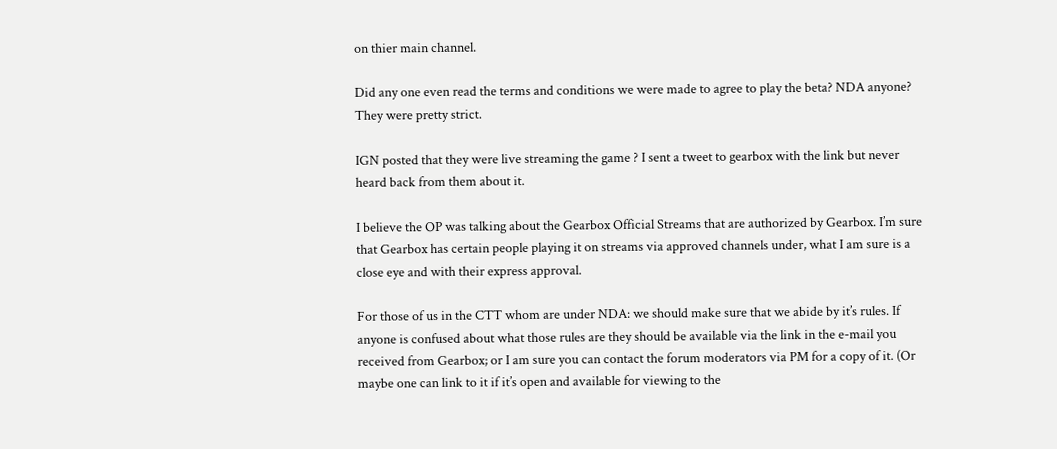on thier main channel.

Did any one even read the terms and conditions we were made to agree to play the beta? NDA anyone?
They were pretty strict.

IGN posted that they were live streaming the game ? I sent a tweet to gearbox with the link but never heard back from them about it.

I believe the OP was talking about the Gearbox Official Streams that are authorized by Gearbox. I’m sure that Gearbox has certain people playing it on streams via approved channels under, what I am sure is a close eye and with their express approval.

For those of us in the CTT whom are under NDA: we should make sure that we abide by it’s rules. If anyone is confused about what those rules are they should be available via the link in the e-mail you received from Gearbox; or I am sure you can contact the forum moderators via PM for a copy of it. (Or maybe one can link to it if it’s open and available for viewing to the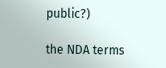public?)

the NDA terms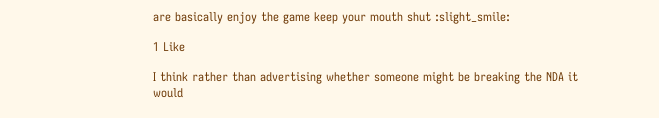are basically enjoy the game keep your mouth shut :slight_smile:

1 Like

I think rather than advertising whether someone might be breaking the NDA it would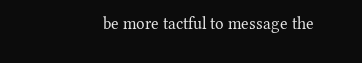be more tactful to message the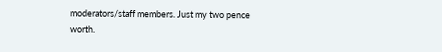moderators/staff members. Just my two pence worth.